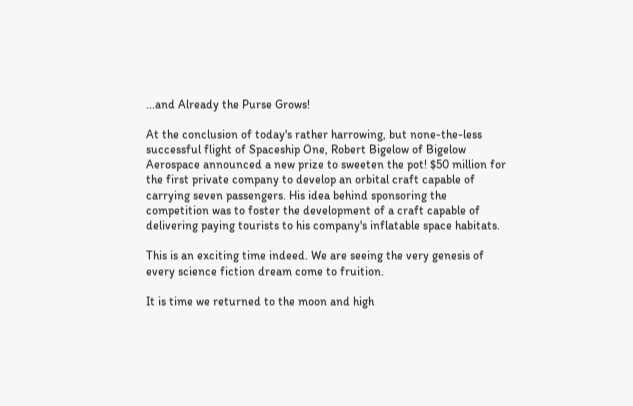...and Already the Purse Grows!

At the conclusion of today's rather harrowing, but none-the-less successful flight of Spaceship One, Robert Bigelow of Bigelow Aerospace announced a new prize to sweeten the pot! $50 million for the first private company to develop an orbital craft capable of carrying seven passengers. His idea behind sponsoring the competition was to foster the development of a craft capable of delivering paying tourists to his company's inflatable space habitats.

This is an exciting time indeed. We are seeing the very genesis of every science fiction dream come to fruition.

It is time we returned to the moon and high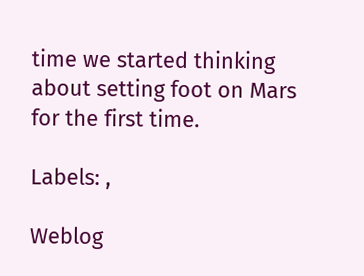time we started thinking about setting foot on Mars for the first time.

Labels: ,

Weblog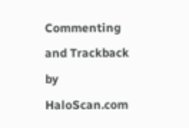Commenting and Trackback by HaloScan.com